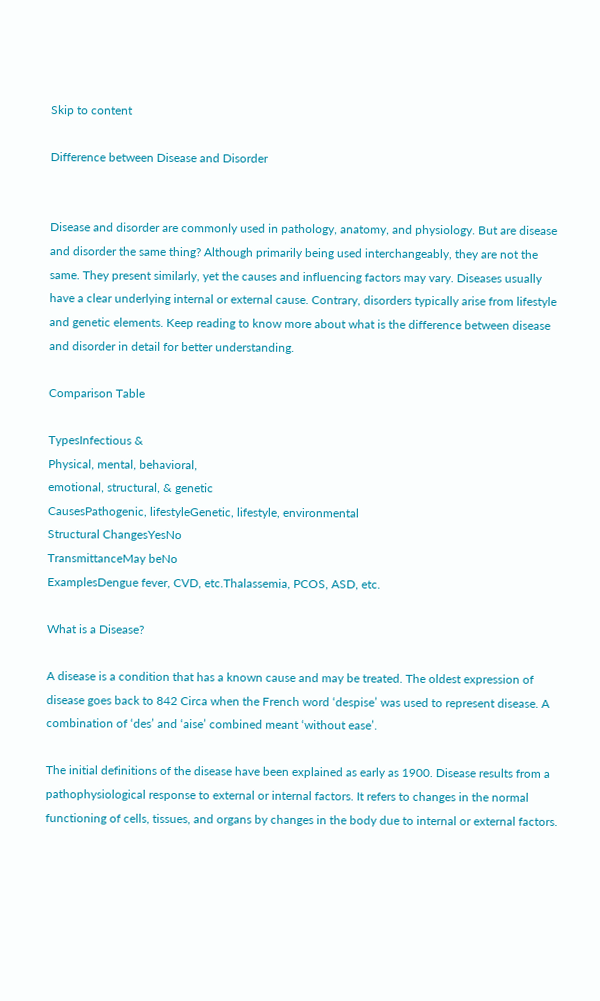Skip to content

Difference between Disease and Disorder


Disease and disorder are commonly used in pathology, anatomy, and physiology. But are disease and disorder the same thing? Although primarily being used interchangeably, they are not the same. They present similarly, yet the causes and influencing factors may vary. Diseases usually have a clear underlying internal or external cause. Contrary, disorders typically arise from lifestyle and genetic elements. Keep reading to know more about what is the difference between disease and disorder in detail for better understanding.

Comparison Table

TypesInfectious &
Physical, mental, behavioral,
emotional, structural, & genetic
CausesPathogenic, lifestyleGenetic, lifestyle, environmental
Structural ChangesYesNo
TransmittanceMay beNo
ExamplesDengue fever, CVD, etc.Thalassemia, PCOS, ASD, etc.

What is a Disease?

A disease is a condition that has a known cause and may be treated. The oldest expression of disease goes back to 842 Circa when the French word ‘despise’ was used to represent disease. A combination of ‘des’ and ‘aise’ combined meant ‘without ease’.

The initial definitions of the disease have been explained as early as 1900. Disease results from a pathophysiological response to external or internal factors. It refers to changes in the normal functioning of cells, tissues, and organs by changes in the body due to internal or external factors.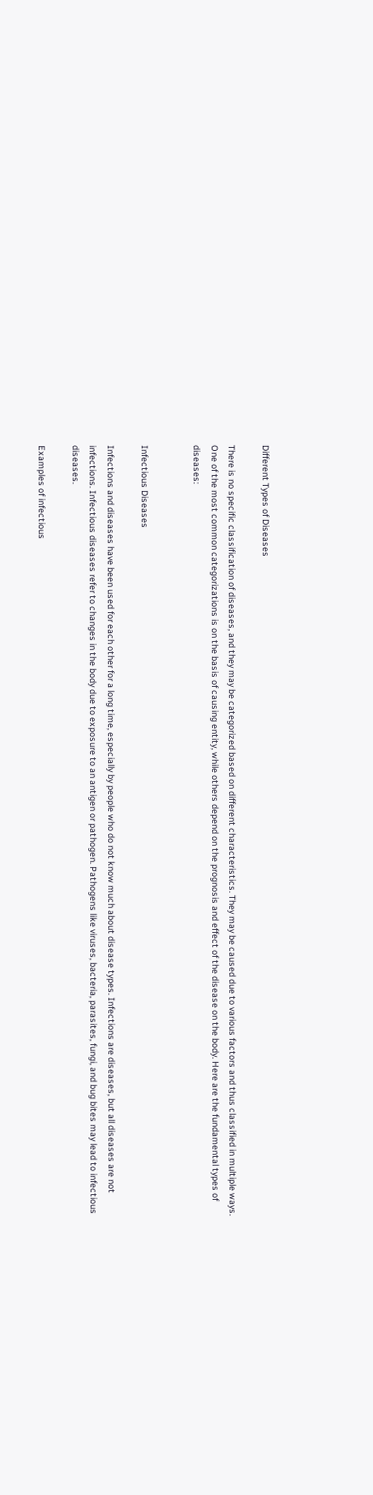Different Types of Diseases

There is no specific classification of diseases, and they may be categorized based on different characteristics. They may be caused due to various factors and thus classified in multiple ways. One of the most common categorizations is on the basis of causing entity, while others depend on the prognosis and effect of the disease on the body. Here are the fundamental types of diseases:


Infectious Diseases

Infections and diseases have been used for each other for a long time, especially by people who do not know much about disease types. Infections are diseases, but all diseases are not infections. Infectious diseases refer to changes in the body due to exposure to an antigen or pathogen. Pathogens like viruses, bacteria, parasites, fungi, and bug bites may lead to infectious diseases.

Examples of infectious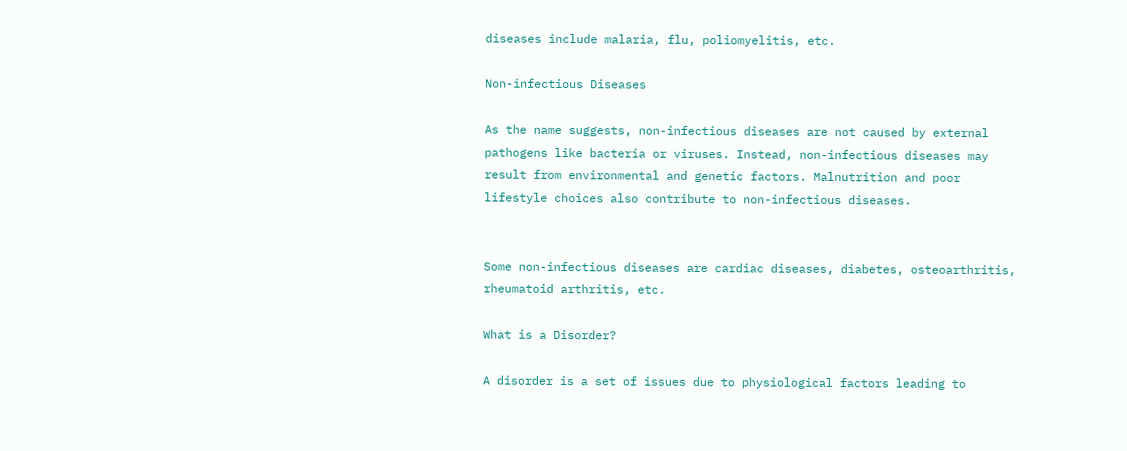diseases include malaria, flu, poliomyelitis, etc.

Non-infectious Diseases

As the name suggests, non-infectious diseases are not caused by external pathogens like bacteria or viruses. Instead, non-infectious diseases may result from environmental and genetic factors. Malnutrition and poor lifestyle choices also contribute to non-infectious diseases.


Some non-infectious diseases are cardiac diseases, diabetes, osteoarthritis, rheumatoid arthritis, etc.

What is a Disorder?

A disorder is a set of issues due to physiological factors leading to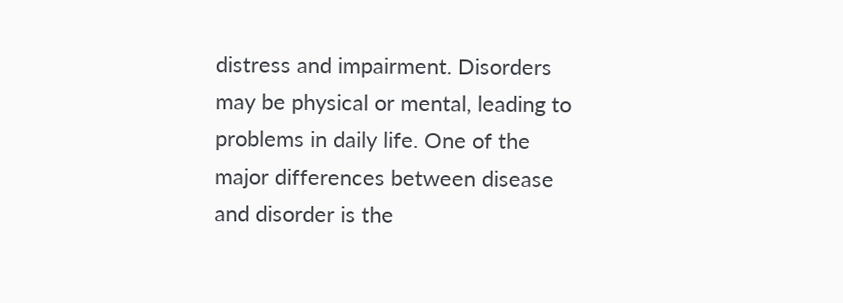distress and impairment. Disorders may be physical or mental, leading to problems in daily life. One of the major differences between disease and disorder is the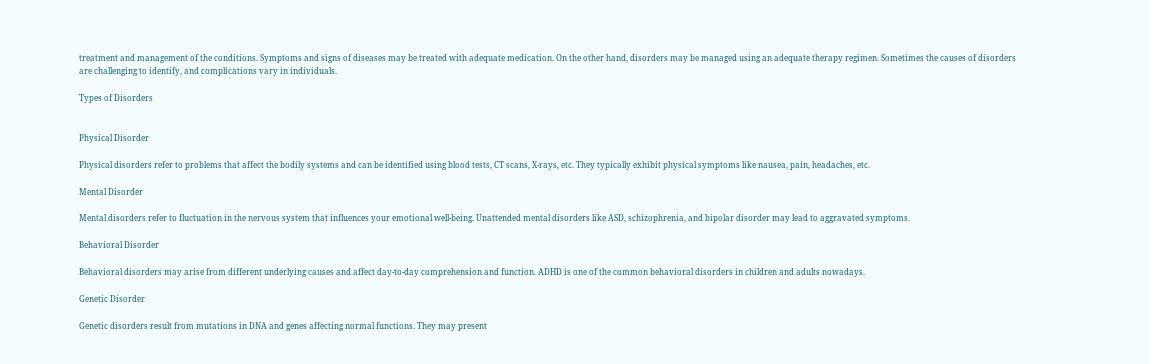treatment and management of the conditions. Symptoms and signs of diseases may be treated with adequate medication. On the other hand, disorders may be managed using an adequate therapy regimen. Sometimes the causes of disorders are challenging to identify, and complications vary in individuals.

Types of Disorders


Physical Disorder

Physical disorders refer to problems that affect the bodily systems and can be identified using blood tests, CT scans, X-rays, etc. They typically exhibit physical symptoms like nausea, pain, headaches, etc.

Mental Disorder

Mental disorders refer to fluctuation in the nervous system that influences your emotional well-being. Unattended mental disorders like ASD, schizophrenia, and bipolar disorder may lead to aggravated symptoms.

Behavioral Disorder

Behavioral disorders may arise from different underlying causes and affect day-to-day comprehension and function. ADHD is one of the common behavioral disorders in children and adults nowadays.

Genetic Disorder

Genetic disorders result from mutations in DNA and genes affecting normal functions. They may present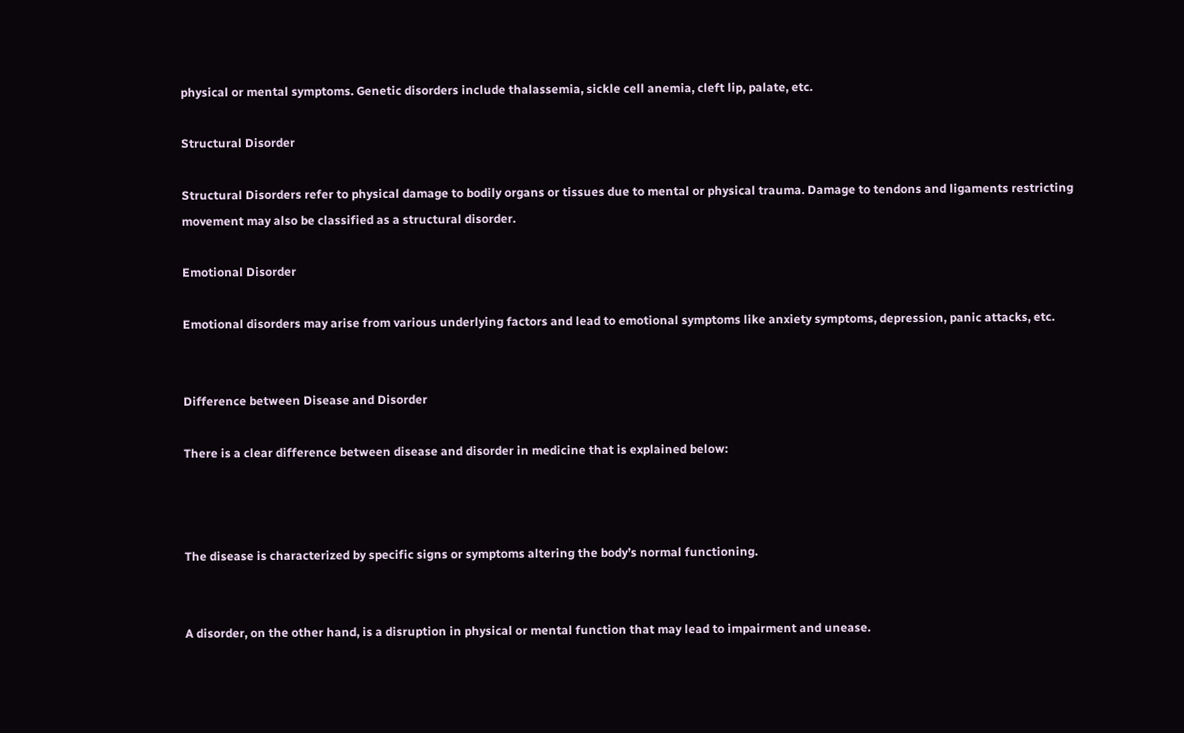physical or mental symptoms. Genetic disorders include thalassemia, sickle cell anemia, cleft lip, palate, etc.

Structural Disorder

Structural Disorders refer to physical damage to bodily organs or tissues due to mental or physical trauma. Damage to tendons and ligaments restricting movement may also be classified as a structural disorder.

Emotional Disorder

Emotional disorders may arise from various underlying factors and lead to emotional symptoms like anxiety symptoms, depression, panic attacks, etc.


Difference between Disease and Disorder

There is a clear difference between disease and disorder in medicine that is explained below:



The disease is characterized by specific signs or symptoms altering the body’s normal functioning.


A disorder, on the other hand, is a disruption in physical or mental function that may lead to impairment and unease.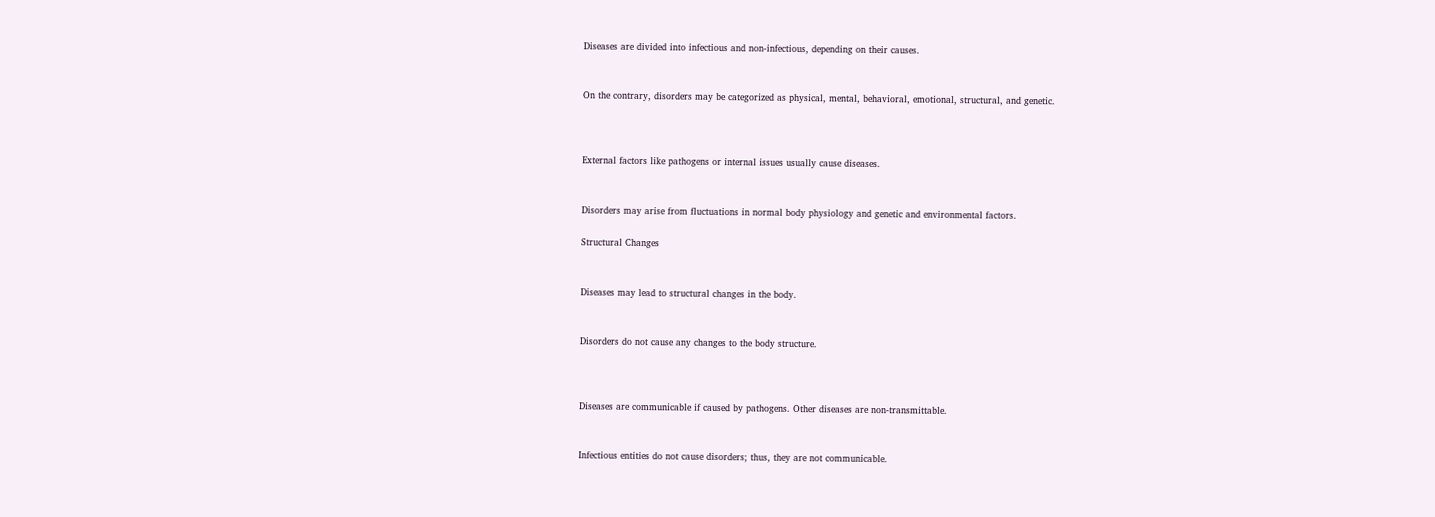Diseases are divided into infectious and non-infectious, depending on their causes.


On the contrary, disorders may be categorized as physical, mental, behavioral, emotional, structural, and genetic.



External factors like pathogens or internal issues usually cause diseases.


Disorders may arise from fluctuations in normal body physiology and genetic and environmental factors.

Structural Changes


Diseases may lead to structural changes in the body.


Disorders do not cause any changes to the body structure.



Diseases are communicable if caused by pathogens. Other diseases are non-transmittable.


Infectious entities do not cause disorders; thus, they are not communicable.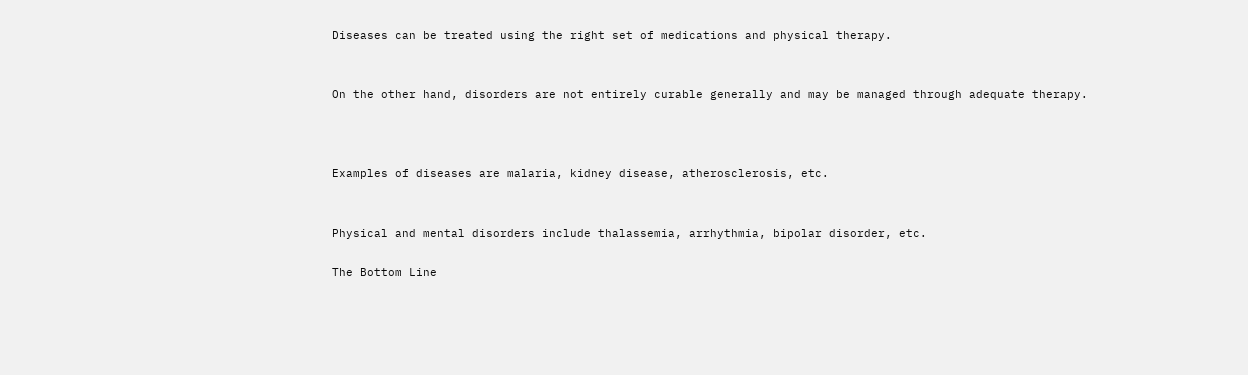Diseases can be treated using the right set of medications and physical therapy.


On the other hand, disorders are not entirely curable generally and may be managed through adequate therapy.



Examples of diseases are malaria, kidney disease, atherosclerosis, etc.


Physical and mental disorders include thalassemia, arrhythmia, bipolar disorder, etc.

The Bottom Line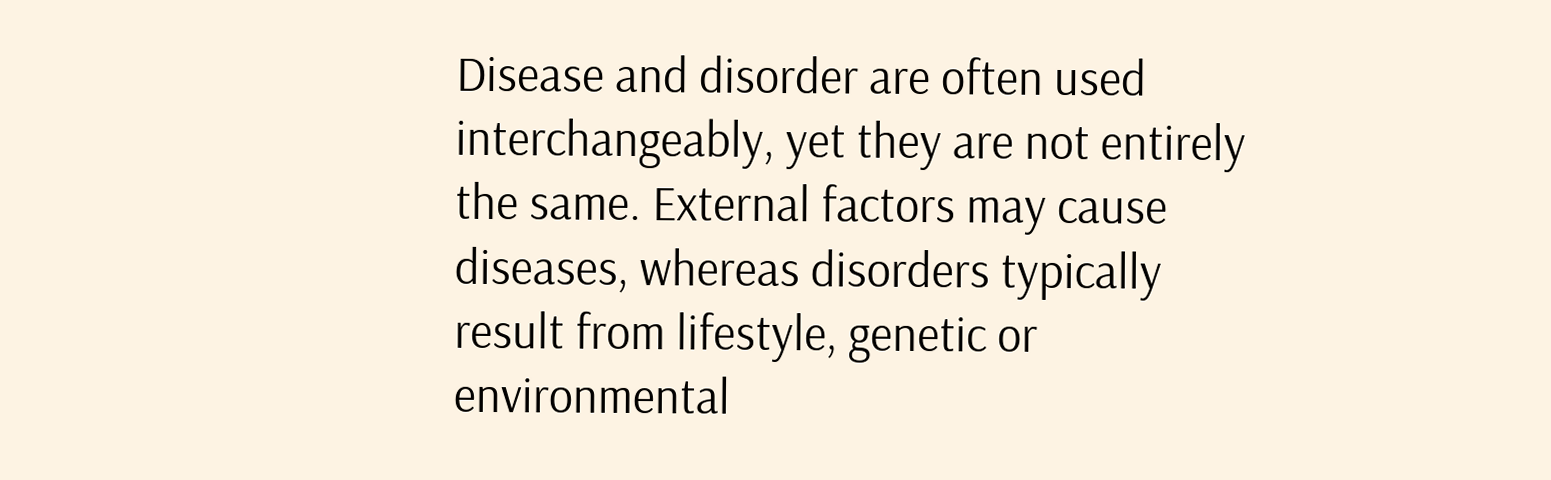Disease and disorder are often used interchangeably, yet they are not entirely the same. External factors may cause diseases, whereas disorders typically result from lifestyle, genetic or environmental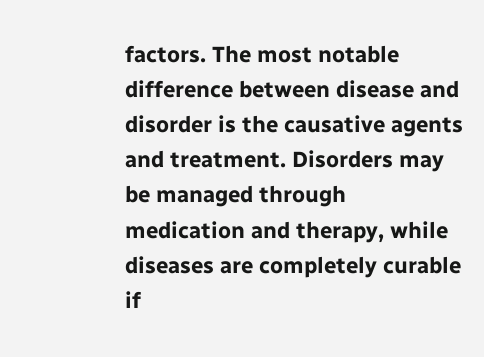factors. The most notable difference between disease and disorder is the causative agents and treatment. Disorders may be managed through medication and therapy, while diseases are completely curable if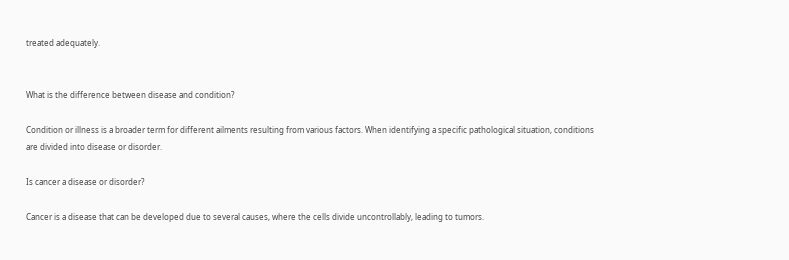treated adequately.


What is the difference between disease and condition?

Condition or illness is a broader term for different ailments resulting from various factors. When identifying a specific pathological situation, conditions are divided into disease or disorder.

Is cancer a disease or disorder?

Cancer is a disease that can be developed due to several causes, where the cells divide uncontrollably, leading to tumors.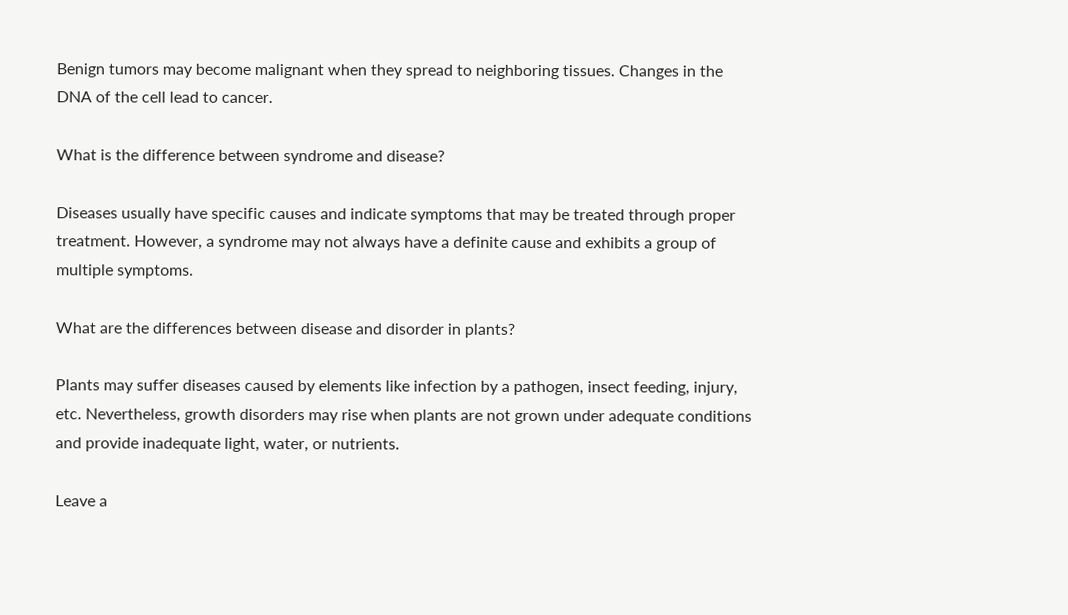Benign tumors may become malignant when they spread to neighboring tissues. Changes in the DNA of the cell lead to cancer.

What is the difference between syndrome and disease?

Diseases usually have specific causes and indicate symptoms that may be treated through proper treatment. However, a syndrome may not always have a definite cause and exhibits a group of multiple symptoms.

What are the differences between disease and disorder in plants?

Plants may suffer diseases caused by elements like infection by a pathogen, insect feeding, injury, etc. Nevertheless, growth disorders may rise when plants are not grown under adequate conditions and provide inadequate light, water, or nutrients.

Leave a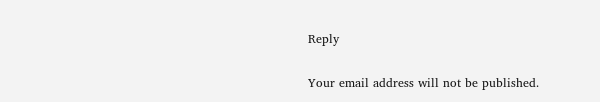Reply

Your email address will not be published.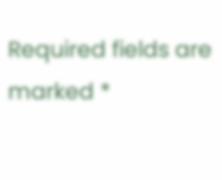Required fields are marked *